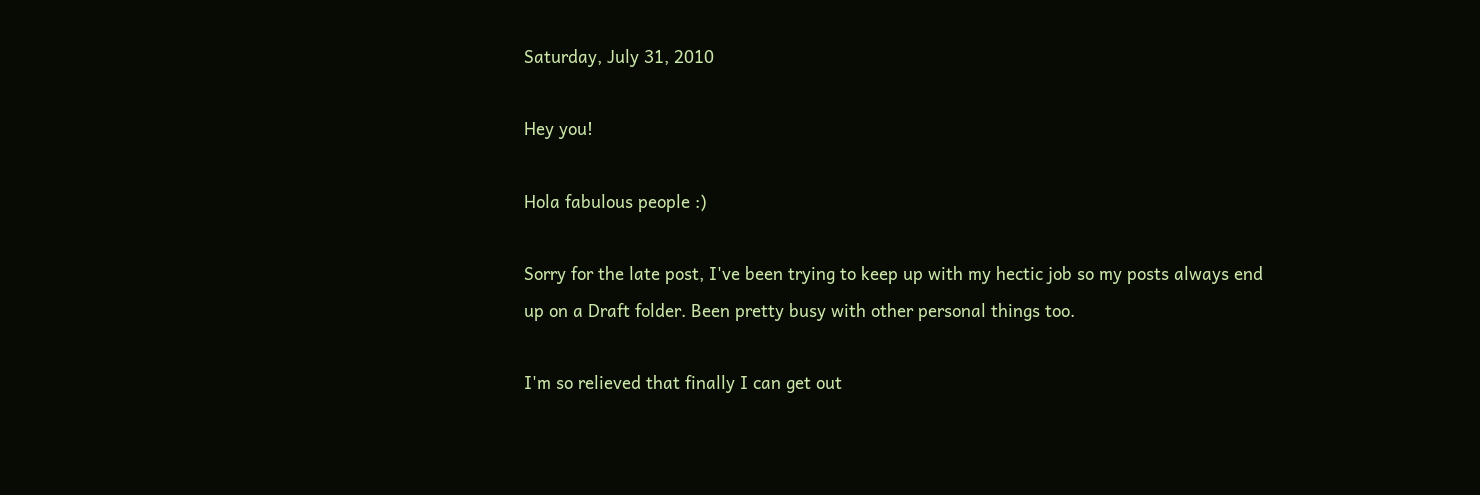Saturday, July 31, 2010

Hey you!

Hola fabulous people :)

Sorry for the late post, I've been trying to keep up with my hectic job so my posts always end up on a Draft folder. Been pretty busy with other personal things too.

I'm so relieved that finally I can get out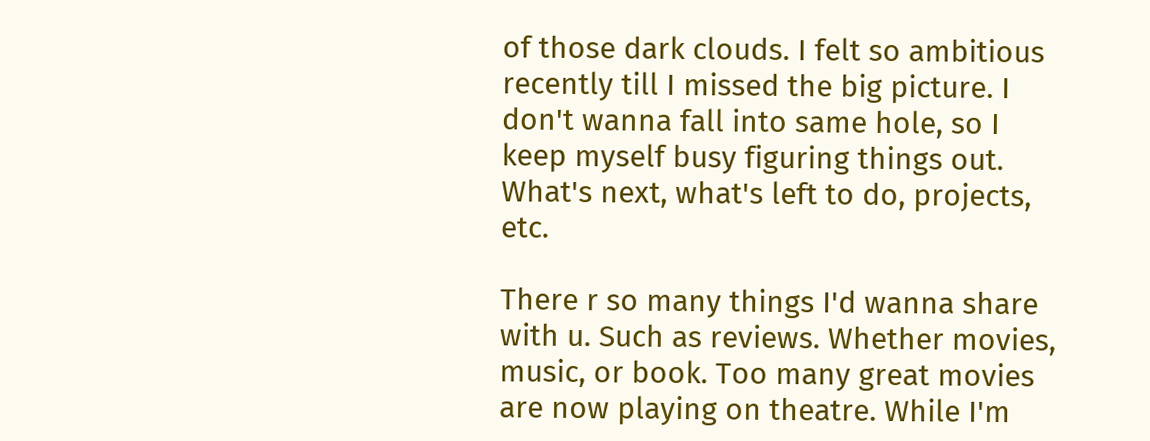of those dark clouds. I felt so ambitious recently till I missed the big picture. I don't wanna fall into same hole, so I keep myself busy figuring things out. What's next, what's left to do, projects, etc.

There r so many things I'd wanna share with u. Such as reviews. Whether movies, music, or book. Too many great movies are now playing on theatre. While I'm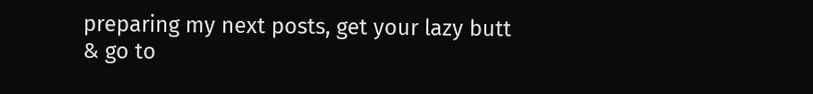preparing my next posts, get your lazy butt & go to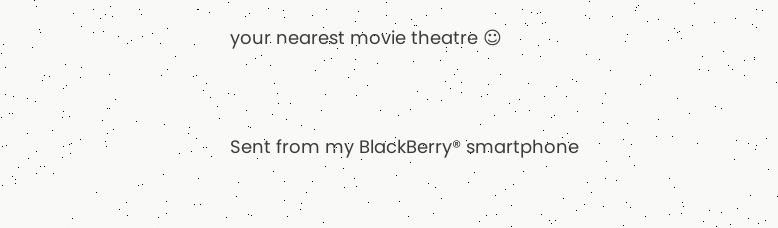your nearest movie theatre ☺


Sent from my BlackBerry® smartphone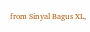from Sinyal Bagus XL,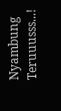Nyambung Teruuusss...!